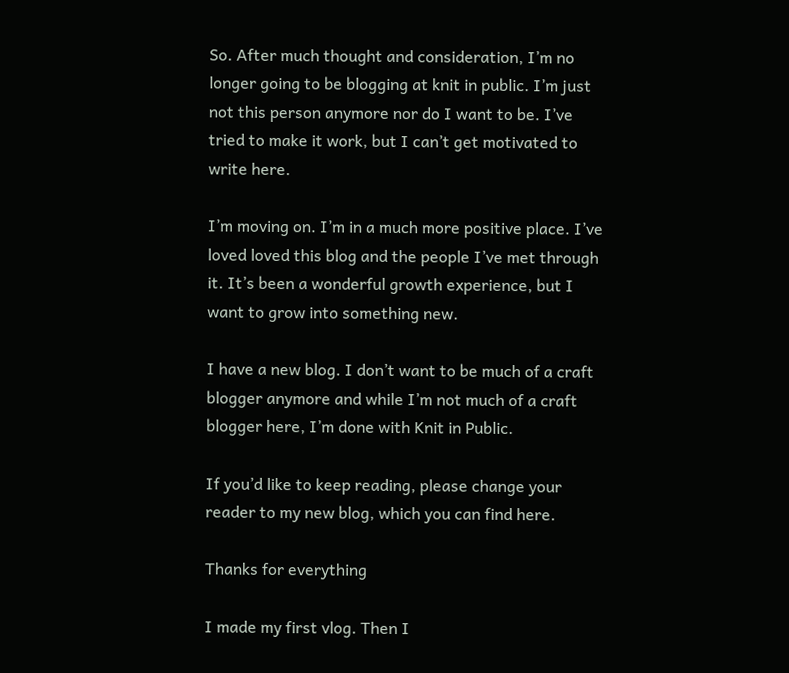So. After much thought and consideration, I’m no longer going to be blogging at knit in public. I’m just not this person anymore nor do I want to be. I’ve tried to make it work, but I can’t get motivated to write here.

I’m moving on. I’m in a much more positive place. I’ve loved loved this blog and the people I’ve met through it. It’s been a wonderful growth experience, but I want to grow into something new.

I have a new blog. I don’t want to be much of a craft blogger anymore and while I’m not much of a craft blogger here, I’m done with Knit in Public.

If you’d like to keep reading, please change your reader to my new blog, which you can find here.

Thanks for everything

I made my first vlog. Then I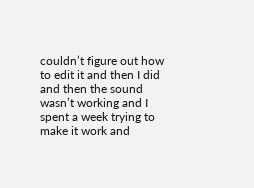couldn’t figure out how to edit it and then I did and then the sound wasn’t working and I spent a week trying to make it work and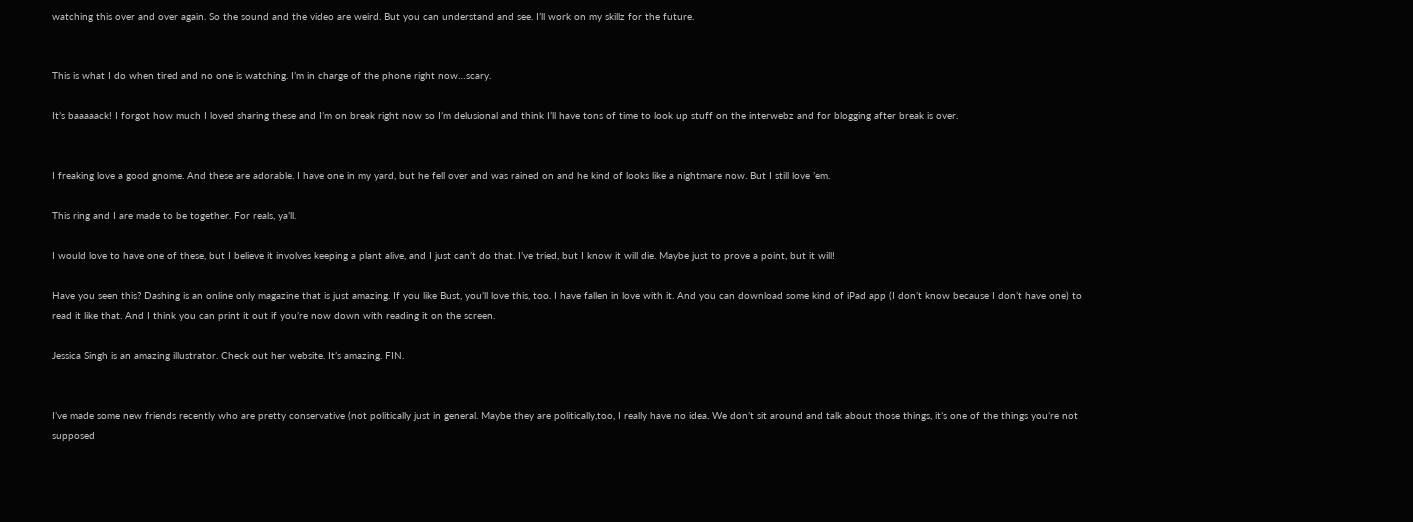watching this over and over again. So the sound and the video are weird. But you can understand and see. I’ll work on my skillz for the future.


This is what I do when tired and no one is watching. I’m in charge of the phone right now…scary.

It’s baaaaack! I forgot how much I loved sharing these and I’m on break right now so I’m delusional and think I’ll have tons of time to look up stuff on the interwebz and for blogging after break is over.


I freaking love a good gnome. And these are adorable. I have one in my yard, but he fell over and was rained on and he kind of looks like a nightmare now. But I still love ’em.

This ring and I are made to be together. For reals, ya’ll.

I would love to have one of these, but I believe it involves keeping a plant alive, and I just can’t do that. I’ve tried, but I know it will die. Maybe just to prove a point, but it will!

Have you seen this? Dashing is an online only magazine that is just amazing. If you like Bust, you’ll love this, too. I have fallen in love with it. And you can download some kind of iPad app (I don’t know because I don’t have one) to read it like that. And I think you can print it out if you’re now down with reading it on the screen.

Jessica Singh is an amazing illustrator. Check out her website. It’s amazing. FIN.


I’ve made some new friends recently who are pretty conservative (not politically just in general. Maybe they are politically,too, I really have no idea. We don’t sit around and talk about those things, it’s one of the things you’re not supposed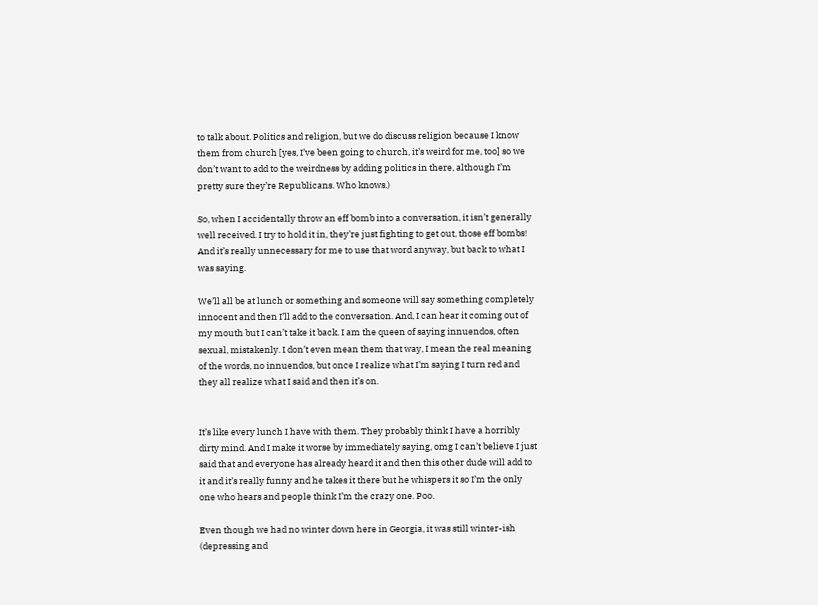to talk about. Politics and religion, but we do discuss religion because I know them from church [yes, I’ve been going to church, it’s weird for me, too] so we don’t want to add to the weirdness by adding politics in there, although I’m pretty sure they’re Republicans. Who knows.)

So, when I accidentally throw an eff bomb into a conversation, it isn’t generally well received. I try to hold it in, they’re just fighting to get out, those eff bombs! And it’s really unnecessary for me to use that word anyway, but back to what I was saying.

We’ll all be at lunch or something and someone will say something completely innocent and then I’ll add to the conversation. And, I can hear it coming out of my mouth but I can’t take it back. I am the queen of saying innuendos, often sexual, mistakenly. I don’t even mean them that way, I mean the real meaning of the words, no innuendos, but once I realize what I’m saying I turn red and they all realize what I said and then it’s on.


It’s like every lunch I have with them. They probably think I have a horribly dirty mind. And I make it worse by immediately saying, omg I can’t believe I just said that and everyone has already heard it and then this other dude will add to it and it’s really funny and he takes it there but he whispers it so I’m the only one who hears and people think I’m the crazy one. Poo.

Even though we had no winter down here in Georgia, it was still winter-ish (depressing and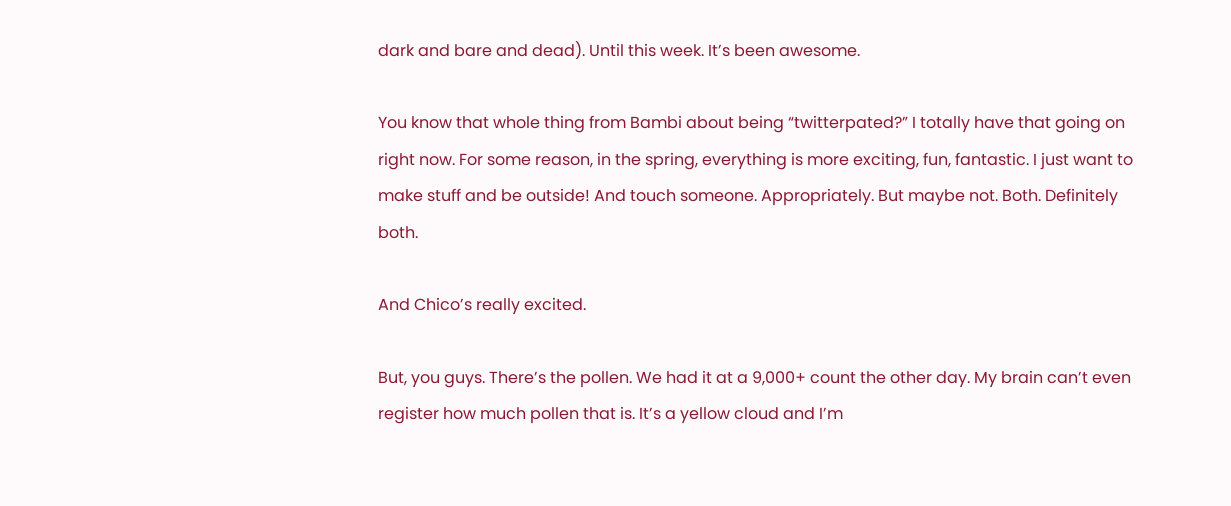dark and bare and dead). Until this week. It’s been awesome.

You know that whole thing from Bambi about being “twitterpated?” I totally have that going on right now. For some reason, in the spring, everything is more exciting, fun, fantastic. I just want to make stuff and be outside! And touch someone. Appropriately. But maybe not. Both. Definitely both.

And Chico’s really excited.

But, you guys. There’s the pollen. We had it at a 9,000+ count the other day. My brain can’t even register how much pollen that is. It’s a yellow cloud and I’m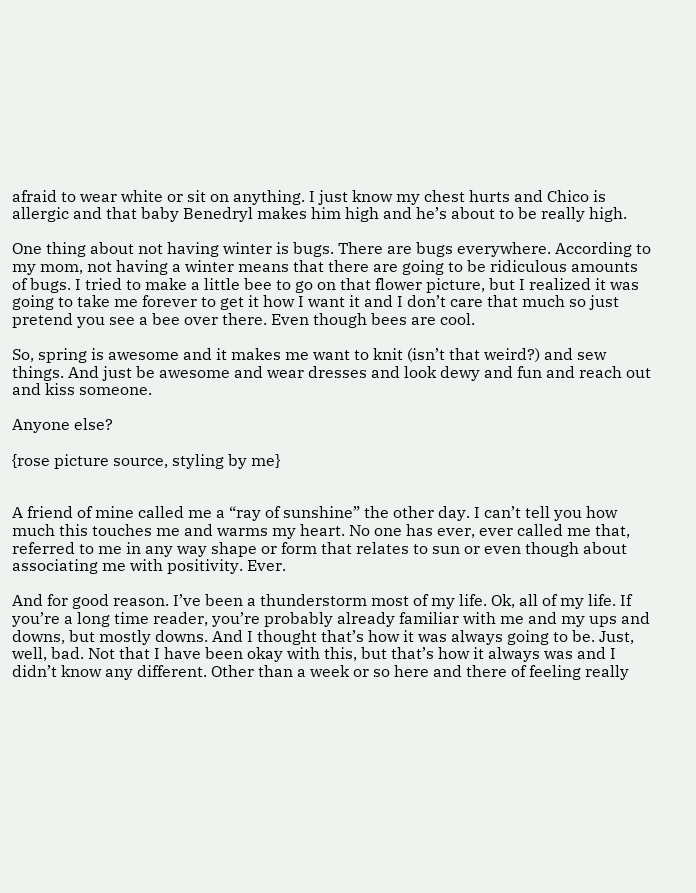afraid to wear white or sit on anything. I just know my chest hurts and Chico is allergic and that baby Benedryl makes him high and he’s about to be really high.

One thing about not having winter is bugs. There are bugs everywhere. According to my mom, not having a winter means that there are going to be ridiculous amounts of bugs. I tried to make a little bee to go on that flower picture, but I realized it was going to take me forever to get it how I want it and I don’t care that much so just pretend you see a bee over there. Even though bees are cool.

So, spring is awesome and it makes me want to knit (isn’t that weird?) and sew things. And just be awesome and wear dresses and look dewy and fun and reach out and kiss someone.

Anyone else?

{rose picture source, styling by me}


A friend of mine called me a “ray of sunshine” the other day. I can’t tell you how much this touches me and warms my heart. No one has ever, ever called me that, referred to me in any way shape or form that relates to sun or even though about associating me with positivity. Ever.

And for good reason. I’ve been a thunderstorm most of my life. Ok, all of my life. If you’re a long time reader, you’re probably already familiar with me and my ups and downs, but mostly downs. And I thought that’s how it was always going to be. Just, well, bad. Not that I have been okay with this, but that’s how it always was and I didn’t know any different. Other than a week or so here and there of feeling really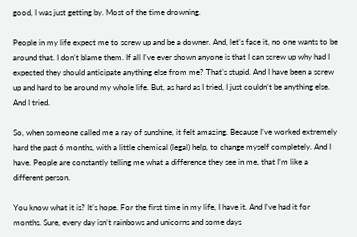good, I was just getting by. Most of the time drowning.

People in my life expect me to screw up and be a downer. And, let’s face it, no one wants to be around that. I don’t blame them. If all I’ve ever shown anyone is that I can screw up why had I expected they should anticipate anything else from me? That’s stupid. And I have been a screw up and hard to be around my whole life. But, as hard as I tried, I just couldn’t be anything else. And I tried.

So, when someone called me a ray of sunshine, it felt amazing. Because I’ve worked extremely hard the past 6 months, with a little chemical (legal) help, to change myself completely. And I have. People are constantly telling me what a difference they see in me, that I’m like a different person.

You know what it is? It’s hope. For the first time in my life, I have it. And I’ve had it for months. Sure, every day isn’t rainbows and unicorns and some days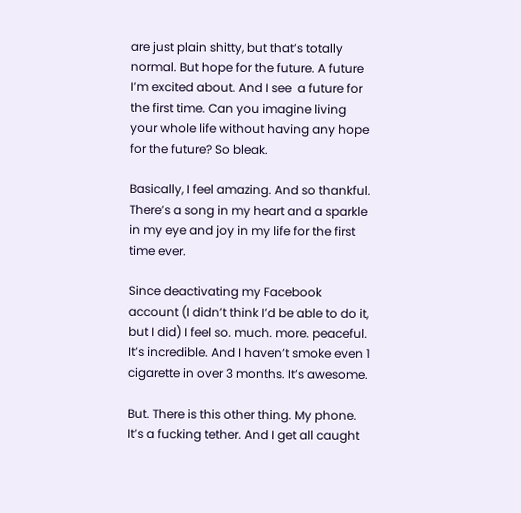are just plain shitty, but that’s totally normal. But hope for the future. A future I’m excited about. And I see  a future for the first time. Can you imagine living your whole life without having any hope for the future? So bleak.

Basically, I feel amazing. And so thankful. There’s a song in my heart and a sparkle in my eye and joy in my life for the first time ever.

Since deactivating my Facebook account (I didn’t think I’d be able to do it, but I did) I feel so. much. more. peaceful. It’s incredible. And I haven’t smoke even 1 cigarette in over 3 months. It’s awesome.

But. There is this other thing. My phone. It’s a fucking tether. And I get all caught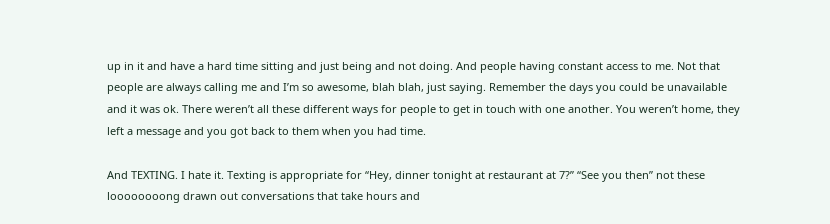up in it and have a hard time sitting and just being and not doing. And people having constant access to me. Not that people are always calling me and I’m so awesome, blah blah, just saying. Remember the days you could be unavailable and it was ok. There weren’t all these different ways for people to get in touch with one another. You weren’t home, they left a message and you got back to them when you had time.

And TEXTING. I hate it. Texting is appropriate for “Hey, dinner tonight at restaurant at 7?” “See you then” not these loooooooong drawn out conversations that take hours and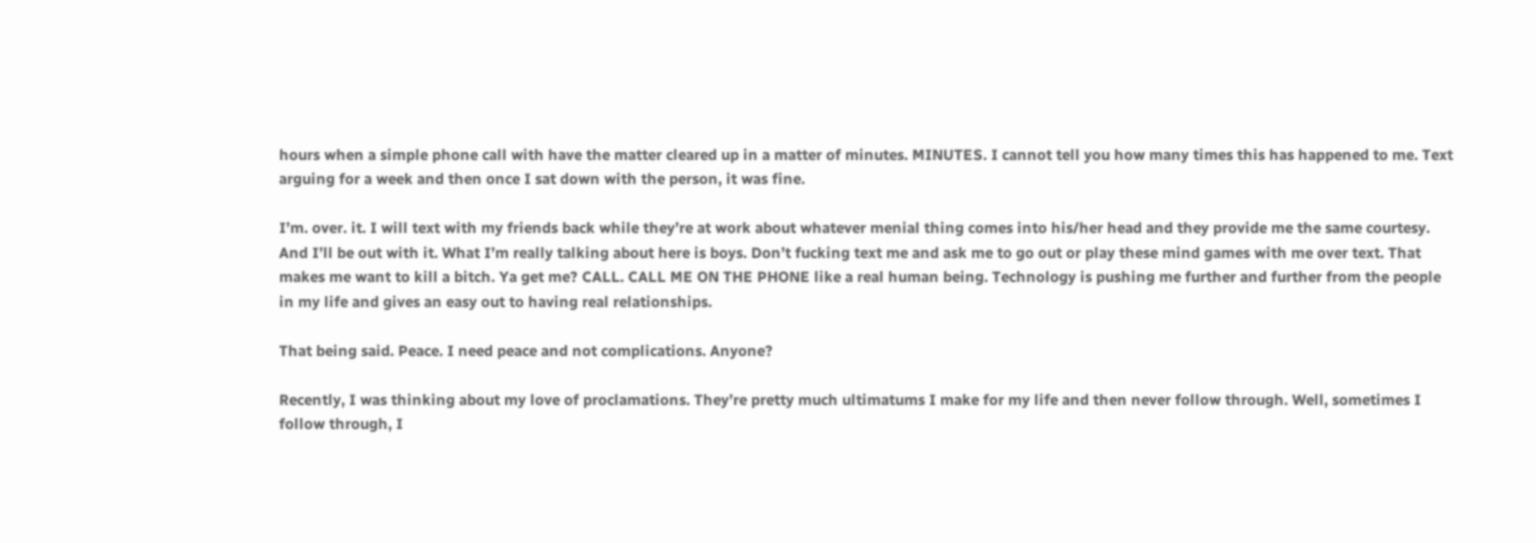hours when a simple phone call with have the matter cleared up in a matter of minutes. MINUTES. I cannot tell you how many times this has happened to me. Text arguing for a week and then once I sat down with the person, it was fine.

I’m. over. it. I will text with my friends back while they’re at work about whatever menial thing comes into his/her head and they provide me the same courtesy. And I’ll be out with it. What I’m really talking about here is boys. Don’t fucking text me and ask me to go out or play these mind games with me over text. That makes me want to kill a bitch. Ya get me? CALL. CALL ME ON THE PHONE like a real human being. Technology is pushing me further and further from the people in my life and gives an easy out to having real relationships.

That being said. Peace. I need peace and not complications. Anyone?

Recently, I was thinking about my love of proclamations. They’re pretty much ultimatums I make for my life and then never follow through. Well, sometimes I follow through, I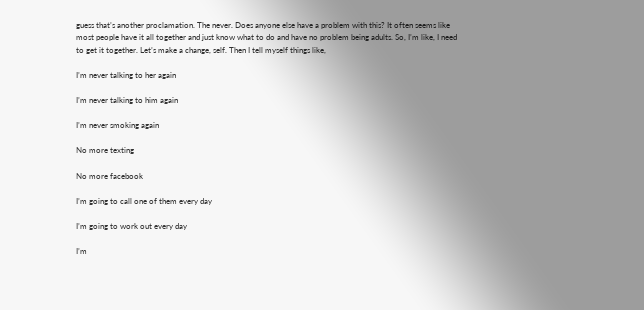guess that’s another proclamation. The never. Does anyone else have a problem with this? It often seems like most people have it all together and just know what to do and have no problem being adults. So, I’m like, I need to get it together. Let’s make a change, self. Then I tell myself things like,

I’m never talking to her again

I’m never talking to him again

I’m never smoking again

No more texting

No more facebook

I’m going to call one of them every day

I’m going to work out every day

I’m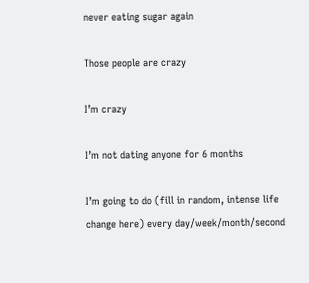never eating sugar again

Those people are crazy

I’m crazy

I’m not dating anyone for 6 months

I’m going to do (fill in random, intense life change here) every day/week/month/second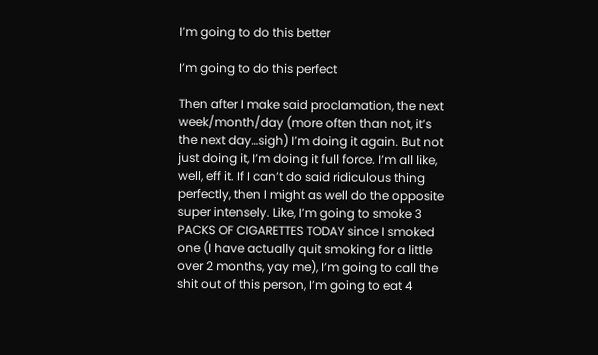I’m going to do this better

I’m going to do this perfect

Then after I make said proclamation, the next week/month/day (more often than not, it’s the next day…sigh) I’m doing it again. But not just doing it, I’m doing it full force. I’m all like, well, eff it. If I can’t do said ridiculous thing perfectly, then I might as well do the opposite super intensely. Like, I’m going to smoke 3 PACKS OF CIGARETTES TODAY since I smoked one (I have actually quit smoking for a little over 2 months, yay me), I’m going to call the shit out of this person, I’m going to eat 4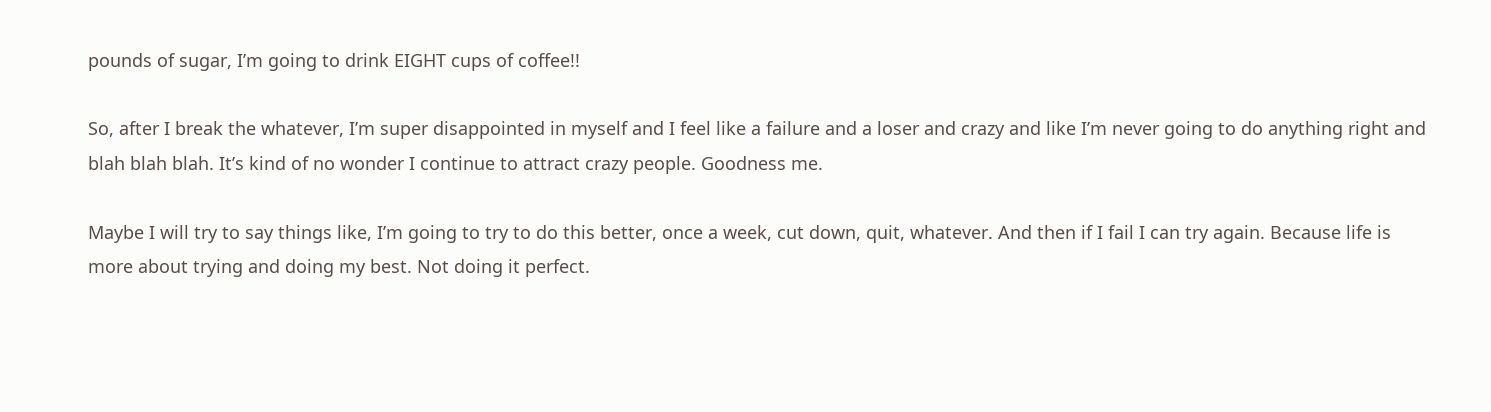pounds of sugar, I’m going to drink EIGHT cups of coffee!!

So, after I break the whatever, I’m super disappointed in myself and I feel like a failure and a loser and crazy and like I’m never going to do anything right and blah blah blah. It’s kind of no wonder I continue to attract crazy people. Goodness me.

Maybe I will try to say things like, I’m going to try to do this better, once a week, cut down, quit, whatever. And then if I fail I can try again. Because life is more about trying and doing my best. Not doing it perfect.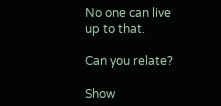No one can live up to that.

Can you relate?

Show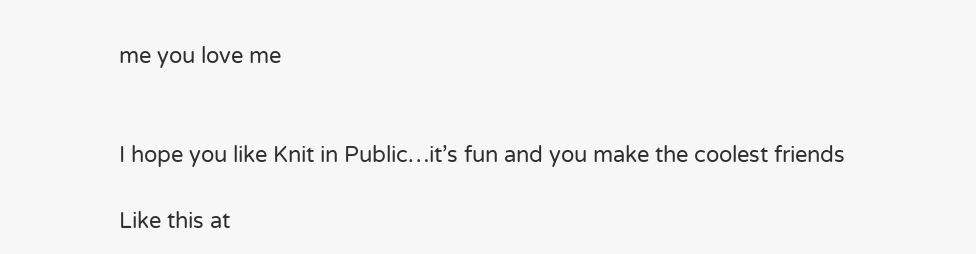me you love me


I hope you like Knit in Public…it’s fun and you make the coolest friends

Like this at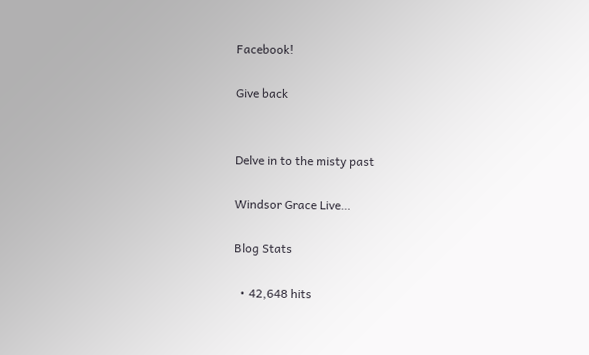Facebook!

Give back


Delve in to the misty past

Windsor Grace Live…

Blog Stats

  • 42,648 hits